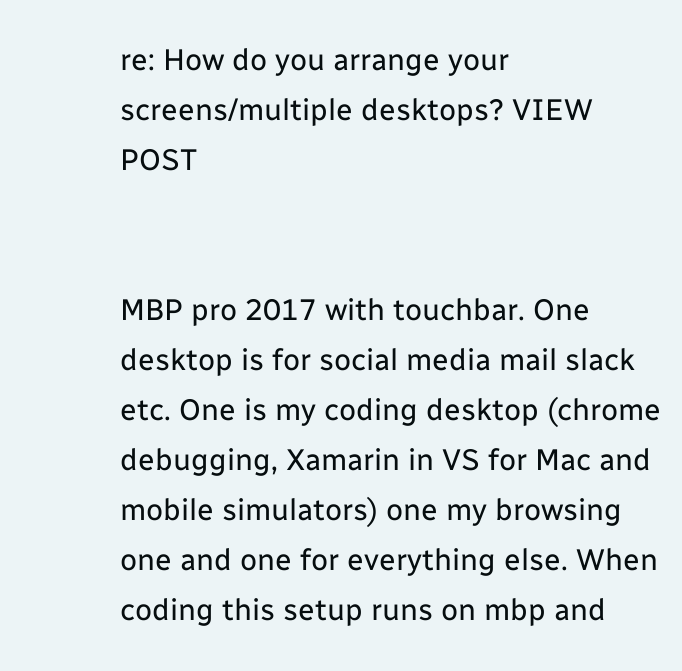re: How do you arrange your screens/multiple desktops? VIEW POST


MBP pro 2017 with touchbar. One desktop is for social media mail slack etc. One is my coding desktop (chrome debugging, Xamarin in VS for Mac and mobile simulators) one my browsing one and one for everything else. When coding this setup runs on mbp and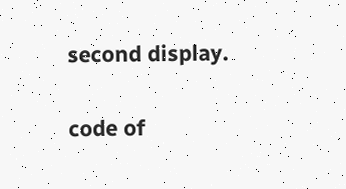second display.

code of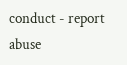conduct - report abuse